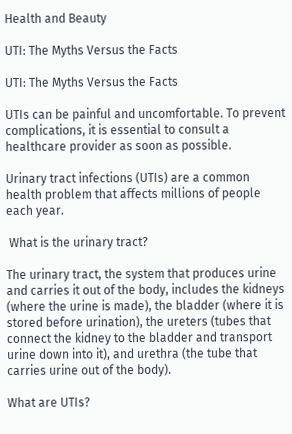Health and Beauty

UTI: The Myths Versus the Facts

UTI: The Myths Versus the Facts

UTIs can be painful and uncomfortable. To prevent complications, it is essential to consult a healthcare provider as soon as possible.

Urinary tract infections (UTIs) are a common health problem that affects millions of people each year.

 What is the urinary tract?

The urinary tract, the system that produces urine and carries it out of the body, includes the kidneys (where the urine is made), the bladder (where it is stored before urination), the ureters (tubes that connect the kidney to the bladder and transport urine down into it), and urethra (the tube that carries urine out of the body).

What are UTIs?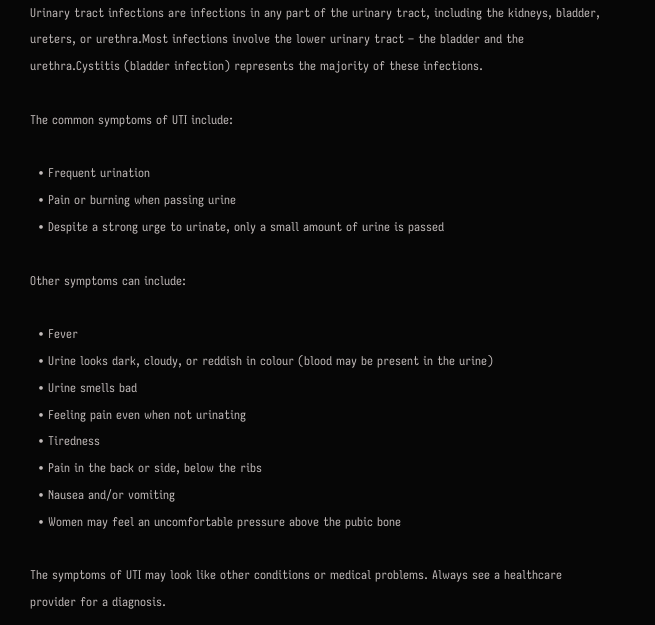Urinary tract infections are infections in any part of the urinary tract, including the kidneys, bladder, ureters, or urethra.Most infections involve the lower urinary tract – the bladder and the urethra.Cystitis (bladder infection) represents the majority of these infections.

The common symptoms of UTI include:

  • Frequent urination
  • Pain or burning when passing urine
  • Despite a strong urge to urinate, only a small amount of urine is passed

Other symptoms can include:

  • Fever
  • Urine looks dark, cloudy, or reddish in colour (blood may be present in the urine)
  • Urine smells bad
  • Feeling pain even when not urinating
  • Tiredness
  • Pain in the back or side, below the ribs
  • Nausea and/or vomiting
  • Women may feel an uncomfortable pressure above the pubic bone

The symptoms of UTI may look like other conditions or medical problems. Always see a healthcare provider for a diagnosis.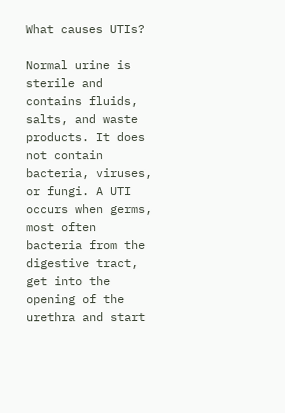What causes UTIs?

Normal urine is sterile and contains fluids, salts, and waste products. It does not contain bacteria, viruses, or fungi. A UTI occurs when germs, most often bacteria from the digestive tract, get into the opening of the urethra and start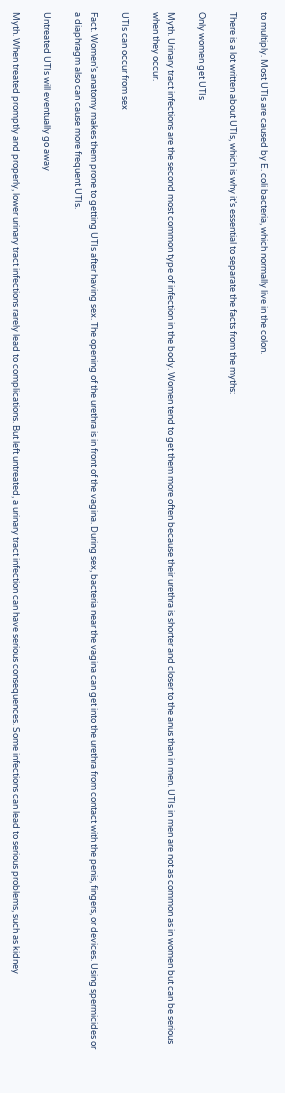to multiply. Most UTIs are caused by E. coli bacteria, which normally live in the colon.

There is a lot written about UTIs, which is why it’s essential to separate the facts from the myths:

Only women get UTIs

Myth. Urinary tract infections are the second most common type of infection in the body. Women tend to get them more often because their urethra is shorter and closer to the anus than in men. UTIs in men are not as common as in women but can be serious when they occur.

UTIs can occur from sex

Fact. Women’s anatomy makes them prone to getting UTIs after having sex. The opening of the urethra is in front of the vagina. During sex, bacteria near the vagina can get into the urethra from contact with the penis, fingers, or devices. Using spermicides or a diaphragm also can cause more frequent UTIs.

Untreated UTIs will eventually go away

Myth. When treated promptly and properly, lower urinary tract infections rarely lead to complications. But left untreated, a urinary tract infection can have serious consequences. Some infections can lead to serious problems, such as kidney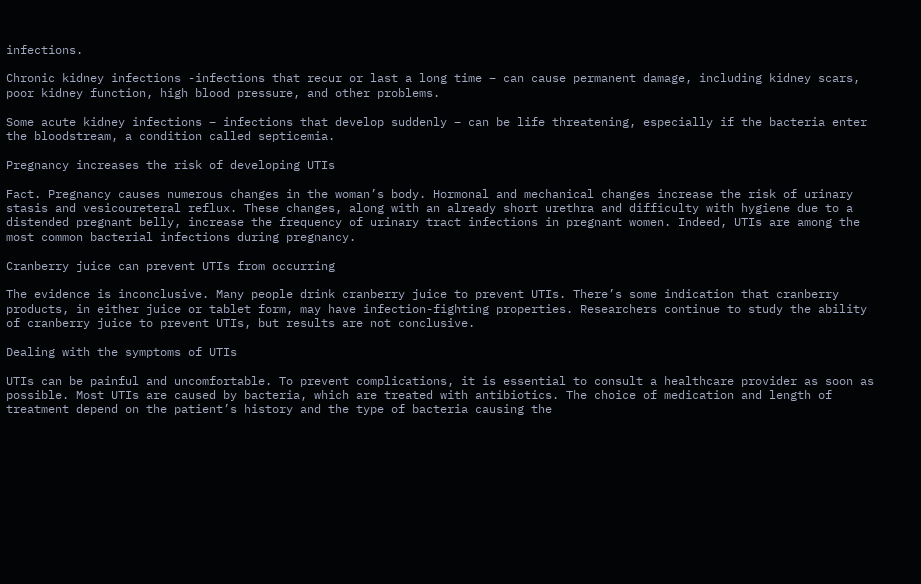infections.

Chronic kidney infections -infections that recur or last a long time – can cause permanent damage, including kidney scars, poor kidney function, high blood pressure, and other problems.

Some acute kidney infections – infections that develop suddenly – can be life threatening, especially if the bacteria enter the bloodstream, a condition called septicemia.

Pregnancy increases the risk of developing UTIs

Fact. Pregnancy causes numerous changes in the woman’s body. Hormonal and mechanical changes increase the risk of urinary stasis and vesicoureteral reflux. These changes, along with an already short urethra and difficulty with hygiene due to a distended pregnant belly, increase the frequency of urinary tract infections in pregnant women. Indeed, UTIs are among the most common bacterial infections during pregnancy.

Cranberry juice can prevent UTIs from occurring

The evidence is inconclusive. Many people drink cranberry juice to prevent UTIs. There’s some indication that cranberry products, in either juice or tablet form, may have infection-fighting properties. Researchers continue to study the ability of cranberry juice to prevent UTIs, but results are not conclusive.

Dealing with the symptoms of UTIs

UTIs can be painful and uncomfortable. To prevent complications, it is essential to consult a healthcare provider as soon as possible. Most UTIs are caused by bacteria, which are treated with antibiotics. The choice of medication and length of treatment depend on the patient’s history and the type of bacteria causing the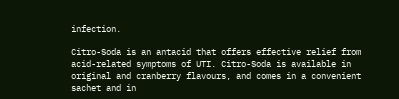infection.

Citro-Soda is an antacid that offers effective relief from acid-related symptoms of UTI. Citro-Soda is available in original and cranberry flavours, and comes in a convenient sachet and in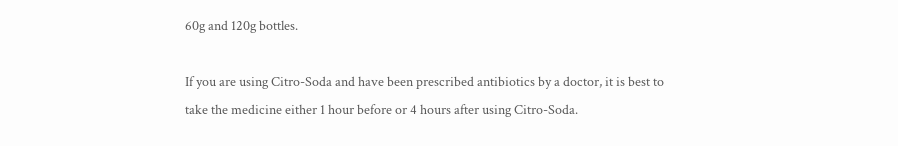60g and 120g bottles.

If you are using Citro-Soda and have been prescribed antibiotics by a doctor, it is best to take the medicine either 1 hour before or 4 hours after using Citro-Soda.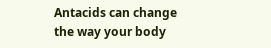Antacids can change the way your body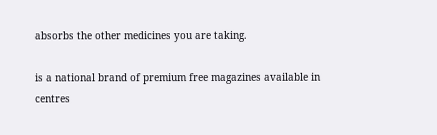absorbs the other medicines you are taking.

is a national brand of premium free magazines available in centres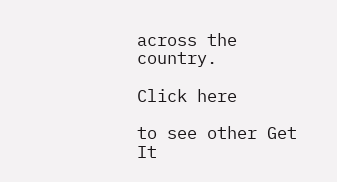across the country.

Click here

to see other Get It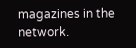magazines in the network.